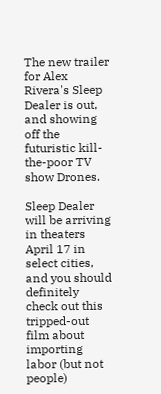The new trailer for Alex Rivera's Sleep Dealer is out, and showing off the futuristic kill-the-poor TV show Drones.

Sleep Dealer will be arriving in theaters April 17 in select cities, and you should definitely check out this tripped-out film about importing labor (but not people)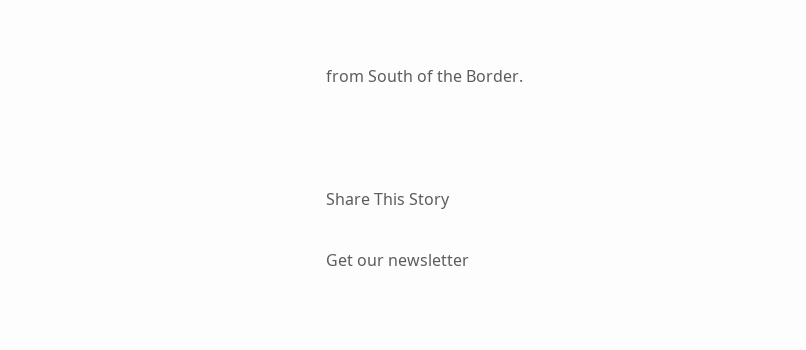from South of the Border.



Share This Story

Get our newsletter